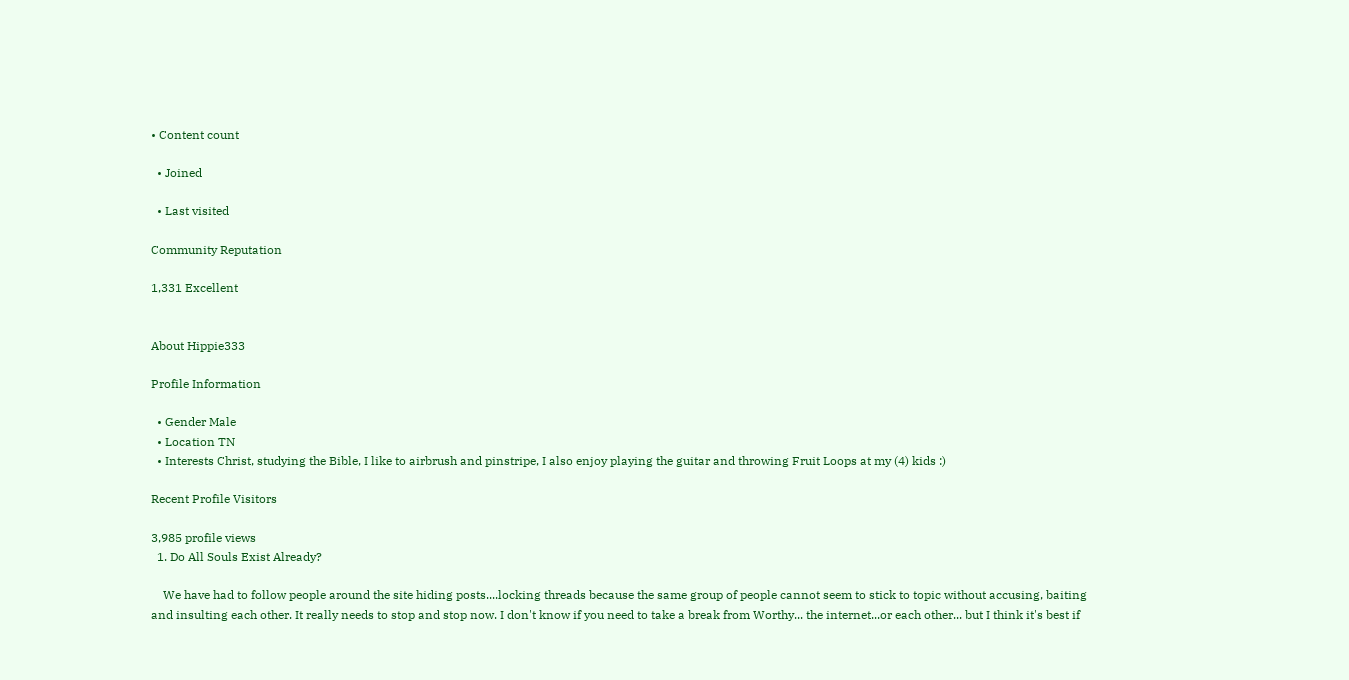• Content count

  • Joined

  • Last visited

Community Reputation

1,331 Excellent


About Hippie333

Profile Information

  • Gender Male
  • Location TN
  • Interests Christ, studying the Bible, I like to airbrush and pinstripe, I also enjoy playing the guitar and throwing Fruit Loops at my (4) kids :)

Recent Profile Visitors

3,985 profile views
  1. Do All Souls Exist Already?

    We have had to follow people around the site hiding posts....locking threads because the same group of people cannot seem to stick to topic without accusing, baiting and insulting each other. It really needs to stop and stop now. I don't know if you need to take a break from Worthy... the internet...or each other... but I think it's best if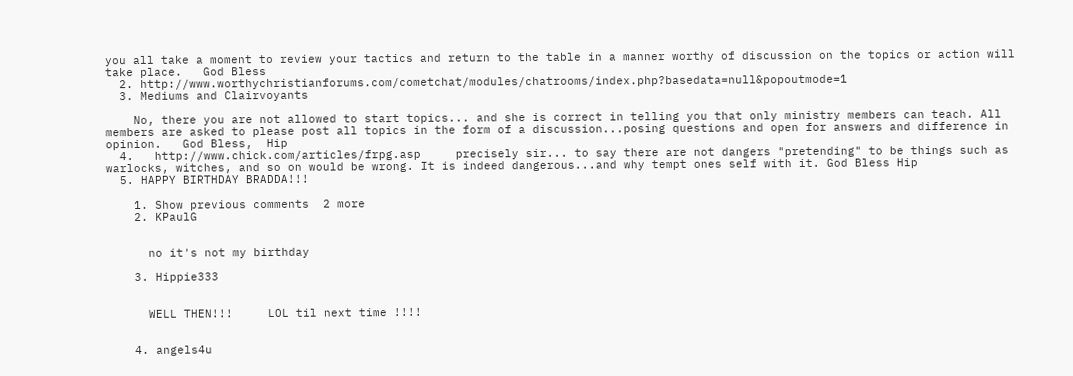you all take a moment to review your tactics and return to the table in a manner worthy of discussion on the topics or action will take place.   God Bless
  2. http://www.worthychristianforums.com/cometchat/modules/chatrooms/index.php?basedata=null&popoutmode=1
  3. Mediums and Clairvoyants

    No, there you are not allowed to start topics... and she is correct in telling you that only ministry members can teach. All members are asked to please post all topics in the form of a discussion...posing questions and open for answers and difference in opinion.   God Bless,  Hip
  4.   http://www.chick.com/articles/frpg.asp     precisely sir... to say there are not dangers "pretending" to be things such as warlocks, witches, and so on would be wrong. It is indeed dangerous...and why tempt ones self with it. God Bless Hip
  5. HAPPY BIRTHDAY BRADDA!!!

    1. Show previous comments  2 more
    2. KPaulG


      no it's not my birthday

    3. Hippie333


      WELL THEN!!!     LOL til next time !!!!


    4. angels4u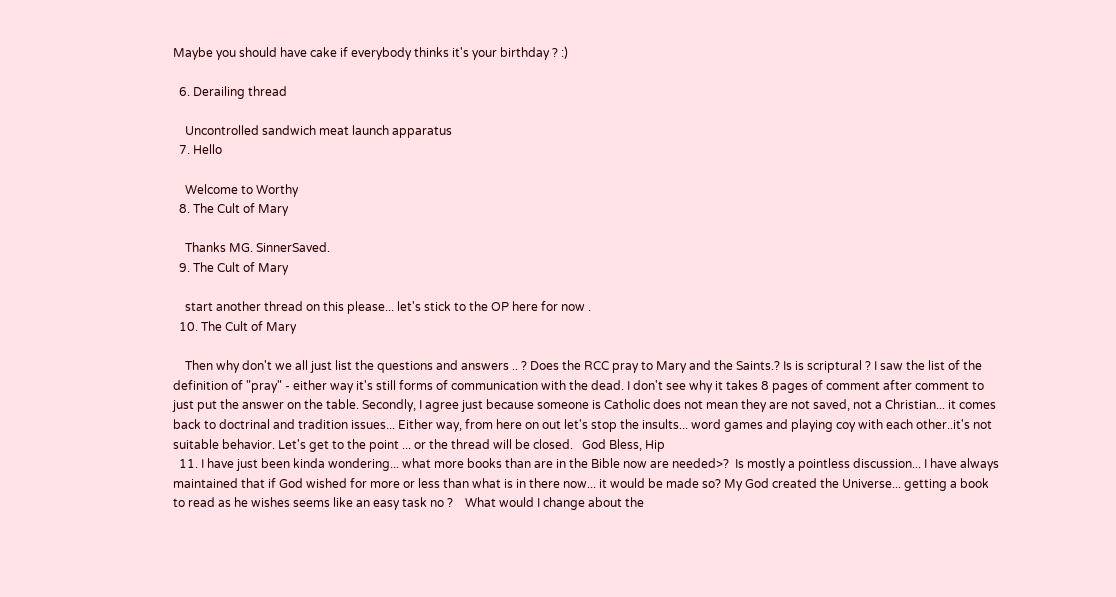Maybe you should have cake if everybody thinks it's your birthday ? :)

  6. Derailing thread

    Uncontrolled sandwich meat launch apparatus
  7. Hello

    Welcome to Worthy
  8. The Cult of Mary

    Thanks MG. SinnerSaved.
  9. The Cult of Mary

    start another thread on this please... let's stick to the OP here for now .
  10. The Cult of Mary

    Then why don't we all just list the questions and answers .. ? Does the RCC pray to Mary and the Saints.? Is is scriptural ? I saw the list of the definition of "pray" - either way it's still forms of communication with the dead. I don't see why it takes 8 pages of comment after comment to just put the answer on the table. Secondly, I agree just because someone is Catholic does not mean they are not saved, not a Christian... it comes back to doctrinal and tradition issues... Either way, from here on out let's stop the insults... word games and playing coy with each other..it's not suitable behavior. Let's get to the point ... or the thread will be closed.   God Bless, Hip
  11. I have just been kinda wondering... what more books than are in the Bible now are needed>?  Is mostly a pointless discussion... I have always maintained that if God wished for more or less than what is in there now... it would be made so? My God created the Universe... getting a book to read as he wishes seems like an easy task no ?    What would I change about the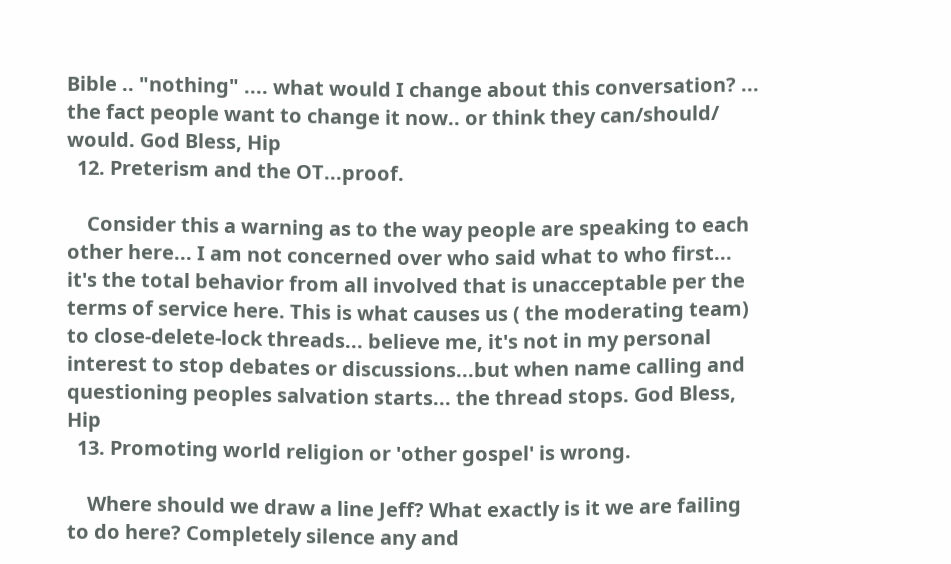Bible .. "nothing" .... what would I change about this conversation? ... the fact people want to change it now.. or think they can/should/ would. God Bless, Hip
  12. Preterism and the OT...proof.

    Consider this a warning as to the way people are speaking to each other here... I am not concerned over who said what to who first... it's the total behavior from all involved that is unacceptable per the terms of service here. This is what causes us ( the moderating team) to close-delete-lock threads... believe me, it's not in my personal interest to stop debates or discussions...but when name calling and questioning peoples salvation starts... the thread stops. God Bless, Hip
  13. Promoting world religion or 'other gospel' is wrong.

    Where should we draw a line Jeff? What exactly is it we are failing to do here? Completely silence any and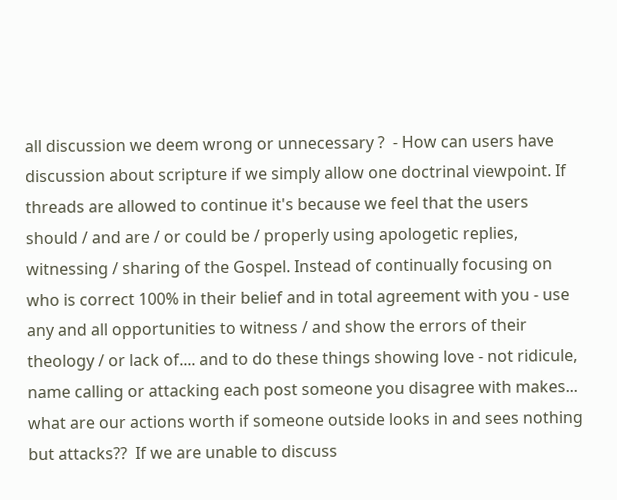all discussion we deem wrong or unnecessary ?  - How can users have discussion about scripture if we simply allow one doctrinal viewpoint. If threads are allowed to continue it's because we feel that the users should / and are / or could be / properly using apologetic replies, witnessing / sharing of the Gospel. Instead of continually focusing on who is correct 100% in their belief and in total agreement with you - use any and all opportunities to witness / and show the errors of their theology / or lack of.... and to do these things showing love - not ridicule, name calling or attacking each post someone you disagree with makes... what are our actions worth if someone outside looks in and sees nothing but attacks??  If we are unable to discuss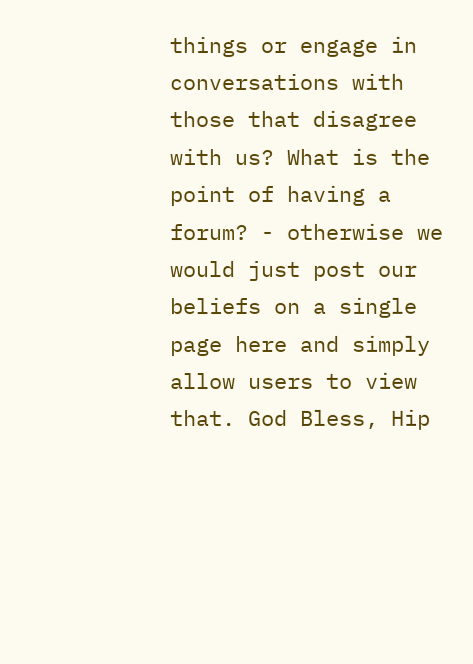things or engage in conversations with those that disagree with us? What is the point of having a forum? - otherwise we would just post our beliefs on a single page here and simply allow users to view that. God Bless, Hip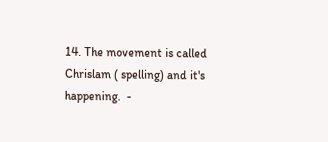14. The movement is called Chrislam ( spelling) and it's happening.  -